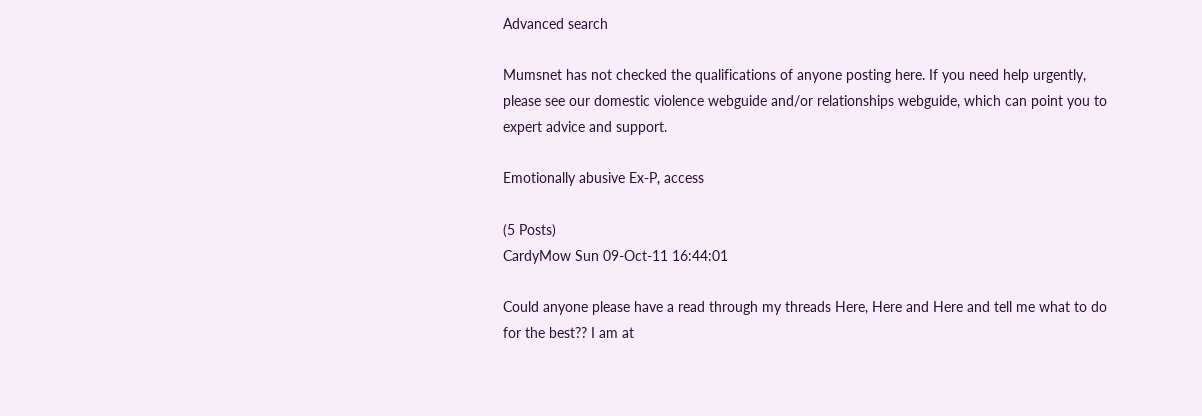Advanced search

Mumsnet has not checked the qualifications of anyone posting here. If you need help urgently, please see our domestic violence webguide and/or relationships webguide, which can point you to expert advice and support.

Emotionally abusive Ex-P, access

(5 Posts)
CardyMow Sun 09-Oct-11 16:44:01

Could anyone please have a read through my threads Here, Here and Here and tell me what to do for the best?? I am at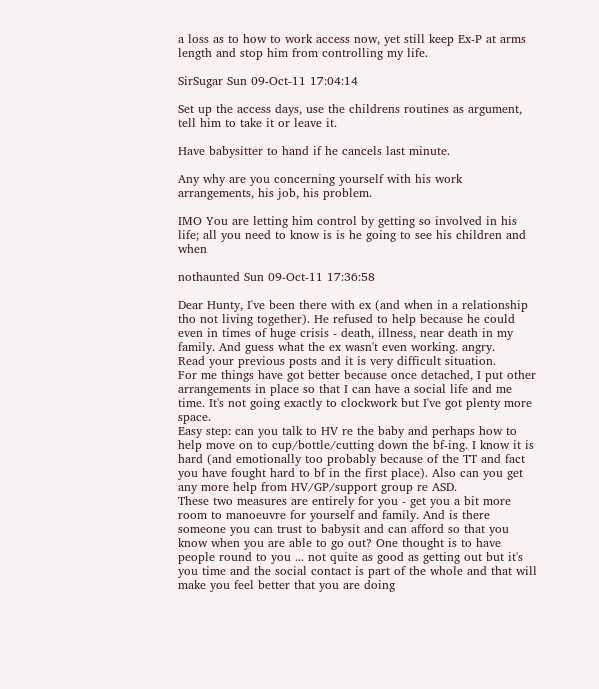a loss as to how to work access now, yet still keep Ex-P at arms length and stop him from controlling my life.

SirSugar Sun 09-Oct-11 17:04:14

Set up the access days, use the childrens routines as argument, tell him to take it or leave it.

Have babysitter to hand if he cancels last minute.

Any why are you concerning yourself with his work arrangements, his job, his problem.

IMO You are letting him control by getting so involved in his life; all you need to know is is he going to see his children and when

nothaunted Sun 09-Oct-11 17:36:58

Dear Hunty, I've been there with ex (and when in a relationship tho not living together). He refused to help because he could even in times of huge crisis - death, illness, near death in my family. And guess what the ex wasn't even working. angry.
Read your previous posts and it is very difficult situation.
For me things have got better because once detached, I put other arrangements in place so that I can have a social life and me time. It's not going exactly to clockwork but I've got plenty more space.
Easy step: can you talk to HV re the baby and perhaps how to help move on to cup/bottle/cutting down the bf-ing. I know it is hard (and emotionally too probably because of the TT and fact you have fought hard to bf in the first place). Also can you get any more help from HV/GP/support group re ASD.
These two measures are entirely for you - get you a bit more room to manoeuvre for yourself and family. And is there someone you can trust to babysit and can afford so that you know when you are able to go out? One thought is to have people round to you ... not quite as good as getting out but it's you time and the social contact is part of the whole and that will make you feel better that you are doing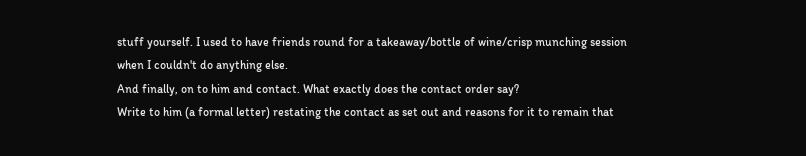stuff yourself. I used to have friends round for a takeaway/bottle of wine/crisp munching session when I couldn't do anything else.
And finally, on to him and contact. What exactly does the contact order say?
Write to him (a formal letter) restating the contact as set out and reasons for it to remain that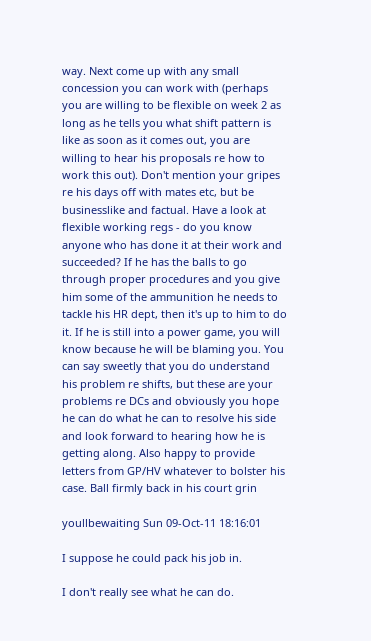way. Next come up with any small concession you can work with (perhaps you are willing to be flexible on week 2 as long as he tells you what shift pattern is like as soon as it comes out, you are willing to hear his proposals re how to work this out). Don't mention your gripes re his days off with mates etc, but be businesslike and factual. Have a look at flexible working regs - do you know anyone who has done it at their work and succeeded? If he has the balls to go through proper procedures and you give him some of the ammunition he needs to tackle his HR dept, then it's up to him to do it. If he is still into a power game, you will know because he will be blaming you. You can say sweetly that you do understand his problem re shifts, but these are your problems re DCs and obviously you hope he can do what he can to resolve his side and look forward to hearing how he is getting along. Also happy to provide letters from GP/HV whatever to bolster his case. Ball firmly back in his court grin

youllbewaiting Sun 09-Oct-11 18:16:01

I suppose he could pack his job in.

I don't really see what he can do.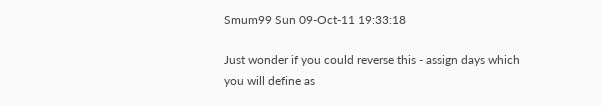Smum99 Sun 09-Oct-11 19:33:18

Just wonder if you could reverse this - assign days which you will define as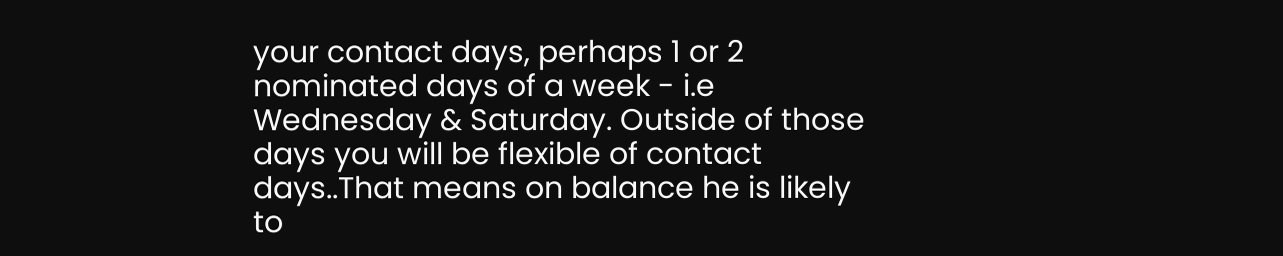your contact days, perhaps 1 or 2 nominated days of a week - i.e Wednesday & Saturday. Outside of those days you will be flexible of contact days..That means on balance he is likely to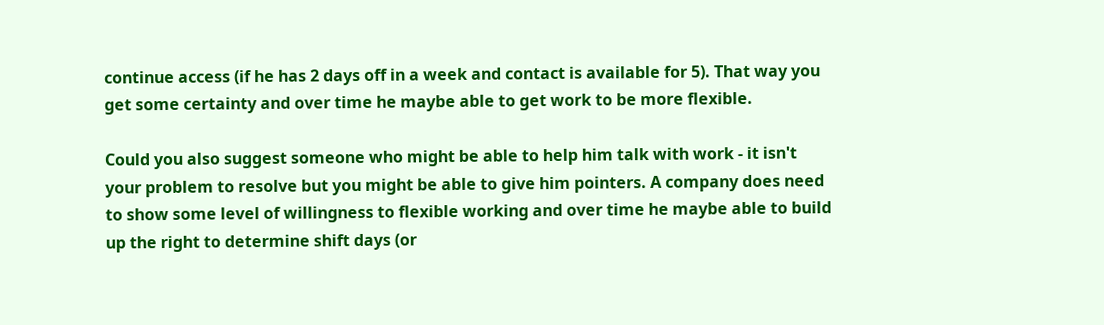continue access (if he has 2 days off in a week and contact is available for 5). That way you get some certainty and over time he maybe able to get work to be more flexible.

Could you also suggest someone who might be able to help him talk with work - it isn't your problem to resolve but you might be able to give him pointers. A company does need to show some level of willingness to flexible working and over time he maybe able to build up the right to determine shift days (or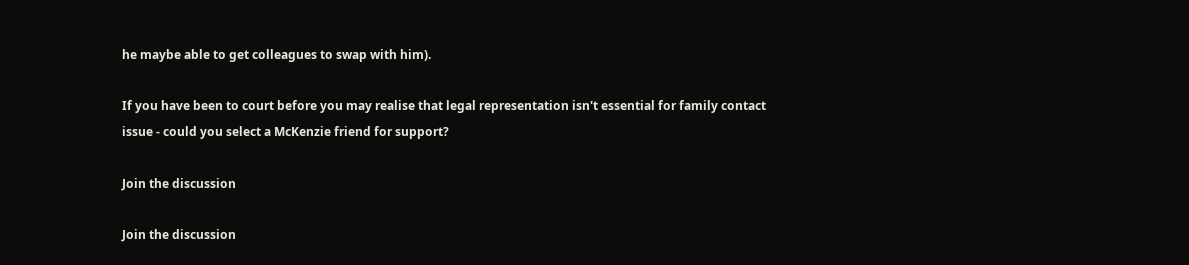he maybe able to get colleagues to swap with him).

If you have been to court before you may realise that legal representation isn't essential for family contact issue - could you select a McKenzie friend for support?

Join the discussion

Join the discussion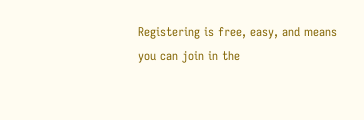Registering is free, easy, and means you can join in the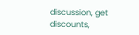discussion, get discounts,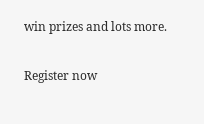win prizes and lots more.

Register now